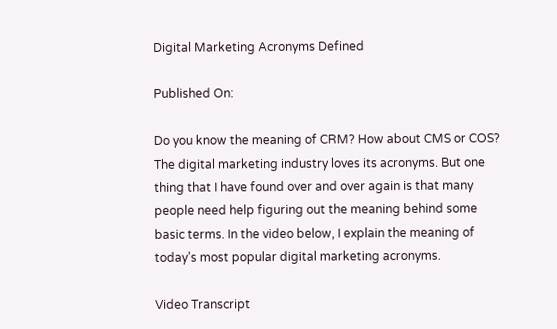Digital Marketing Acronyms Defined

Published On:

Do you know the meaning of CRM? How about CMS or COS? The digital marketing industry loves its acronyms. But one thing that I have found over and over again is that many people need help figuring out the meaning behind some basic terms. In the video below, I explain the meaning of today’s most popular digital marketing acronyms.

Video Transcript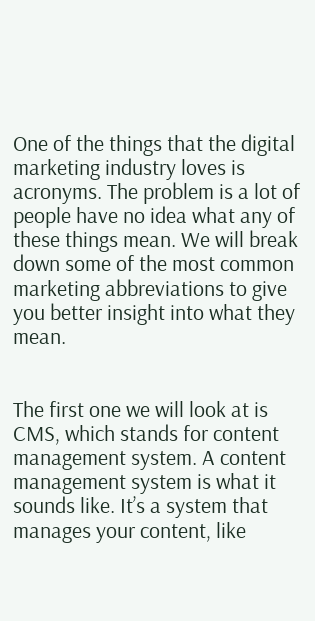One of the things that the digital marketing industry loves is acronyms. The problem is a lot of people have no idea what any of these things mean. We will break down some of the most common marketing abbreviations to give you better insight into what they mean.


The first one we will look at is CMS, which stands for content management system. A content management system is what it sounds like. It’s a system that manages your content, like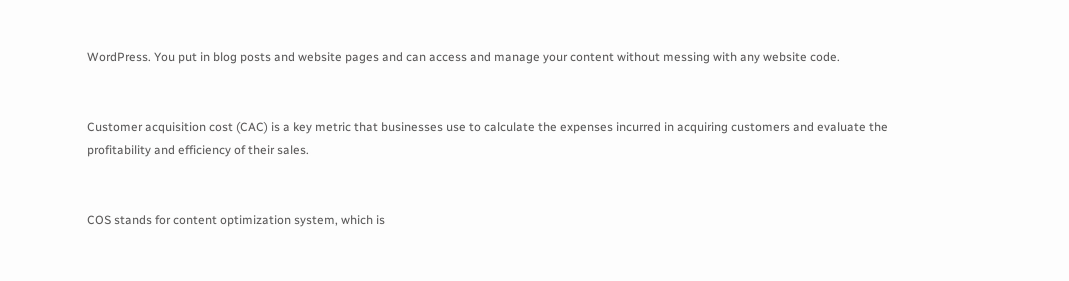WordPress. You put in blog posts and website pages and can access and manage your content without messing with any website code.


Customer acquisition cost (CAC) is a key metric that businesses use to calculate the expenses incurred in acquiring customers and evaluate the profitability and efficiency of their sales.


COS stands for content optimization system, which is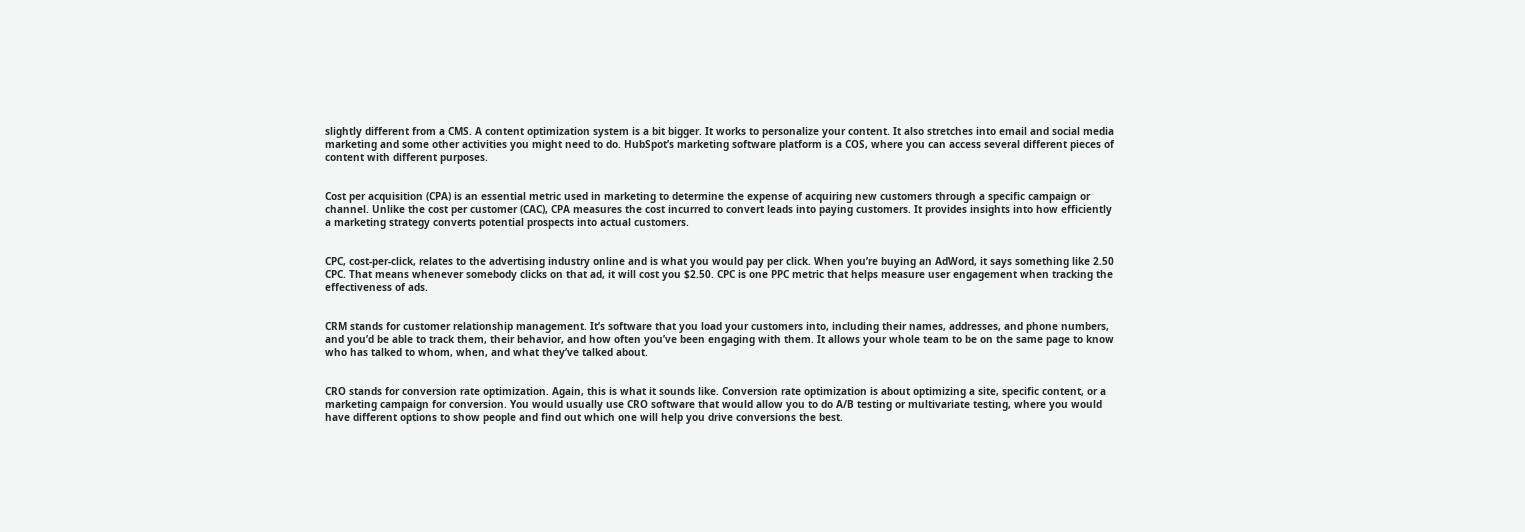slightly different from a CMS. A content optimization system is a bit bigger. It works to personalize your content. It also stretches into email and social media marketing and some other activities you might need to do. HubSpot’s marketing software platform is a COS, where you can access several different pieces of content with different purposes.


Cost per acquisition (CPA) is an essential metric used in marketing to determine the expense of acquiring new customers through a specific campaign or channel. Unlike the cost per customer (CAC), CPA measures the cost incurred to convert leads into paying customers. It provides insights into how efficiently a marketing strategy converts potential prospects into actual customers.


CPC, cost-per-click, relates to the advertising industry online and is what you would pay per click. When you’re buying an AdWord, it says something like 2.50 CPC. That means whenever somebody clicks on that ad, it will cost you $2.50. CPC is one PPC metric that helps measure user engagement when tracking the effectiveness of ads.


CRM stands for customer relationship management. It’s software that you load your customers into, including their names, addresses, and phone numbers, and you’d be able to track them, their behavior, and how often you’ve been engaging with them. It allows your whole team to be on the same page to know who has talked to whom, when, and what they’ve talked about.


CRO stands for conversion rate optimization. Again, this is what it sounds like. Conversion rate optimization is about optimizing a site, specific content, or a marketing campaign for conversion. You would usually use CRO software that would allow you to do A/B testing or multivariate testing, where you would have different options to show people and find out which one will help you drive conversions the best.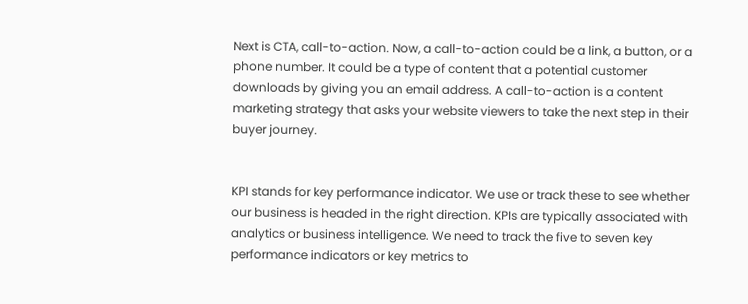Next is CTA, call-to-action. Now, a call-to-action could be a link, a button, or a phone number. It could be a type of content that a potential customer downloads by giving you an email address. A call-to-action is a content marketing strategy that asks your website viewers to take the next step in their buyer journey.


KPI stands for key performance indicator. We use or track these to see whether our business is headed in the right direction. KPIs are typically associated with analytics or business intelligence. We need to track the five to seven key performance indicators or key metrics to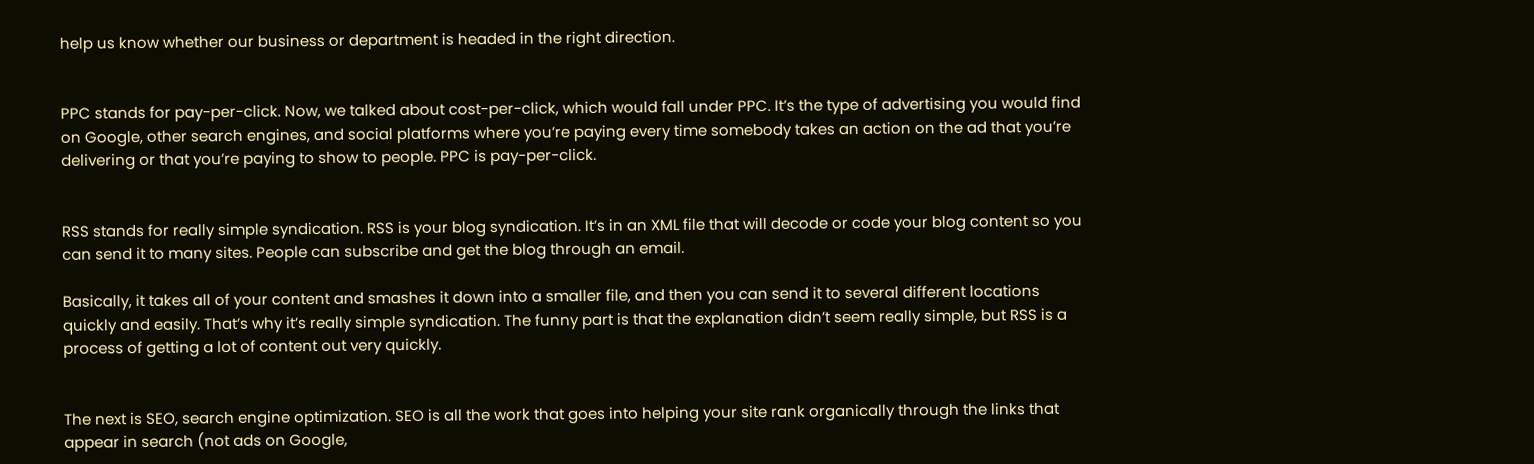help us know whether our business or department is headed in the right direction.


PPC stands for pay-per-click. Now, we talked about cost-per-click, which would fall under PPC. It’s the type of advertising you would find on Google, other search engines, and social platforms where you’re paying every time somebody takes an action on the ad that you’re delivering or that you’re paying to show to people. PPC is pay-per-click.


RSS stands for really simple syndication. RSS is your blog syndication. It’s in an XML file that will decode or code your blog content so you can send it to many sites. People can subscribe and get the blog through an email.

Basically, it takes all of your content and smashes it down into a smaller file, and then you can send it to several different locations quickly and easily. That’s why it’s really simple syndication. The funny part is that the explanation didn’t seem really simple, but RSS is a process of getting a lot of content out very quickly.


The next is SEO, search engine optimization. SEO is all the work that goes into helping your site rank organically through the links that appear in search (not ads on Google,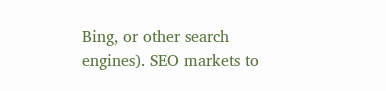Bing, or other search engines). SEO markets to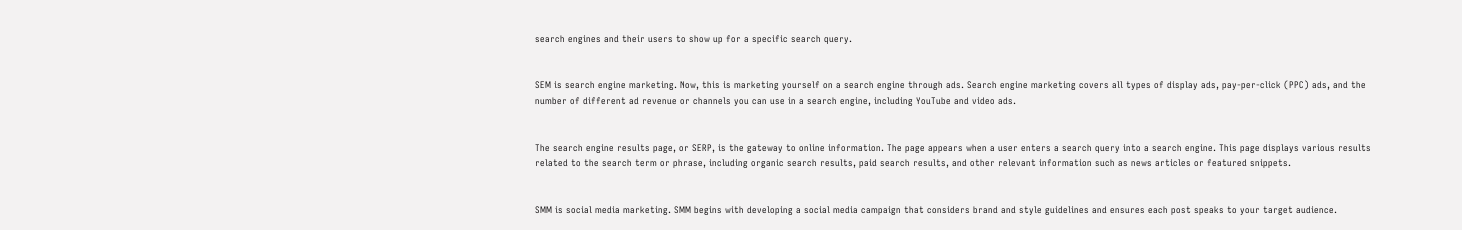search engines and their users to show up for a specific search query.


SEM is search engine marketing. Now, this is marketing yourself on a search engine through ads. Search engine marketing covers all types of display ads, pay-per-click (PPC) ads, and the number of different ad revenue or channels you can use in a search engine, including YouTube and video ads.


The search engine results page, or SERP, is the gateway to online information. The page appears when a user enters a search query into a search engine. This page displays various results related to the search term or phrase, including organic search results, paid search results, and other relevant information such as news articles or featured snippets.


SMM is social media marketing. SMM begins with developing a social media campaign that considers brand and style guidelines and ensures each post speaks to your target audience.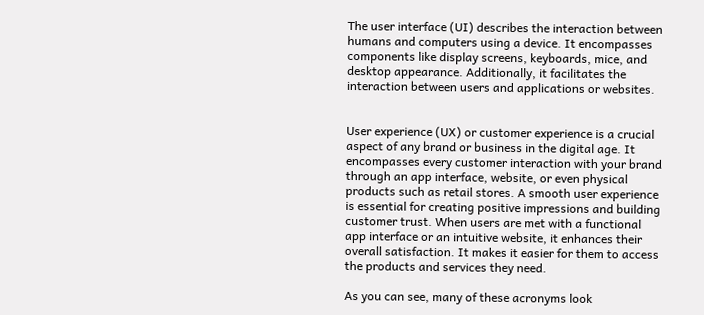The user interface (UI) describes the interaction between humans and computers using a device. It encompasses components like display screens, keyboards, mice, and desktop appearance. Additionally, it facilitates the interaction between users and applications or websites.


User experience (UX) or customer experience is a crucial aspect of any brand or business in the digital age. It encompasses every customer interaction with your brand through an app interface, website, or even physical products such as retail stores. A smooth user experience is essential for creating positive impressions and building customer trust. When users are met with a functional app interface or an intuitive website, it enhances their overall satisfaction. It makes it easier for them to access the products and services they need.

As you can see, many of these acronyms look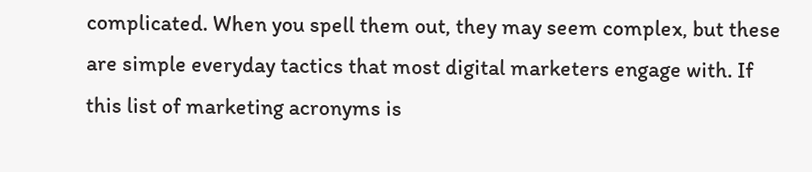complicated. When you spell them out, they may seem complex, but these are simple everyday tactics that most digital marketers engage with. If this list of marketing acronyms is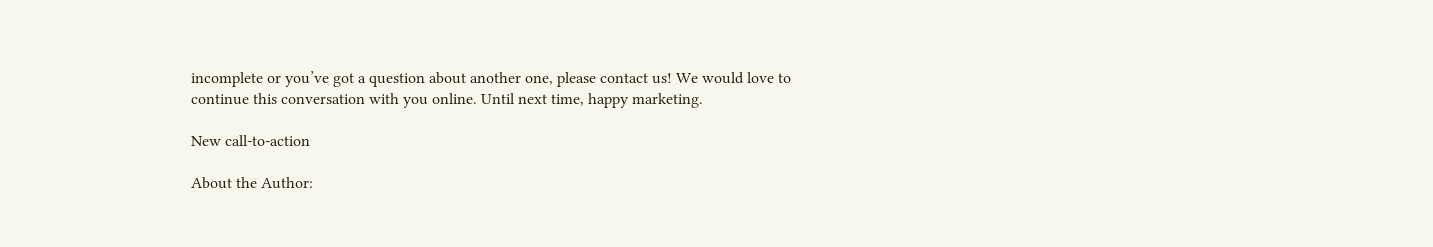incomplete or you’ve got a question about another one, please contact us! We would love to continue this conversation with you online. Until next time, happy marketing.

New call-to-action

About the Author: